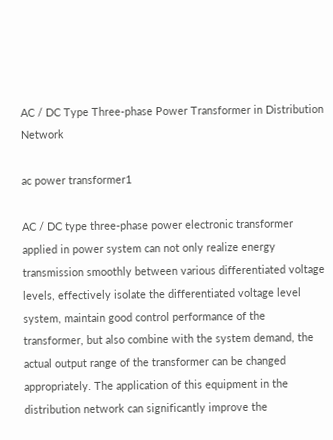AC / DC Type Three-phase Power Transformer in Distribution Network

ac power transformer1

AC / DC type three-phase power electronic transformer applied in power system can not only realize energy transmission smoothly between various differentiated voltage levels, effectively isolate the differentiated voltage level system, maintain good control performance of the transformer, but also combine with the system demand, the actual output range of the transformer can be changed appropriately. The application of this equipment in the distribution network can significantly improve the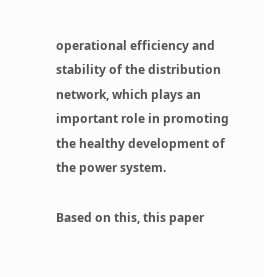operational efficiency and stability of the distribution network, which plays an important role in promoting the healthy development of the power system.

Based on this, this paper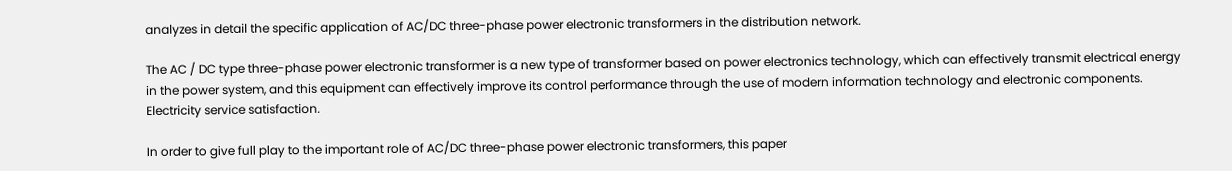analyzes in detail the specific application of AC/DC three-phase power electronic transformers in the distribution network.

The AC / DC type three-phase power electronic transformer is a new type of transformer based on power electronics technology, which can effectively transmit electrical energy in the power system, and this equipment can effectively improve its control performance through the use of modern information technology and electronic components. Electricity service satisfaction.

In order to give full play to the important role of AC/DC three-phase power electronic transformers, this paper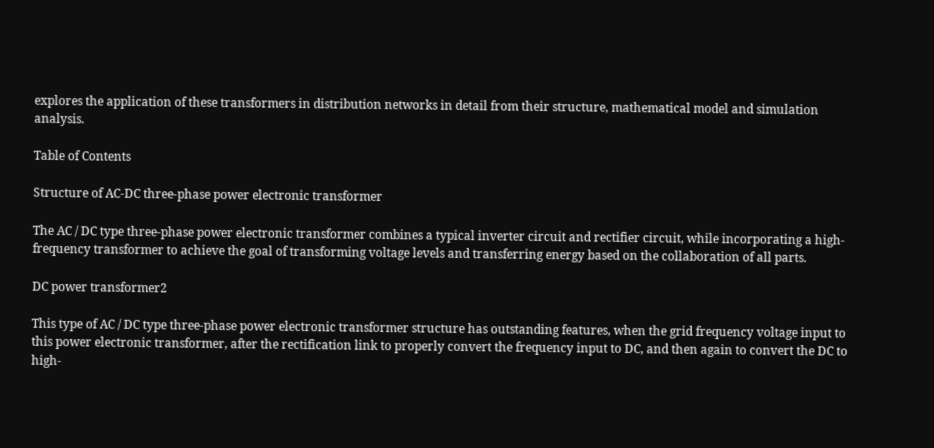explores the application of these transformers in distribution networks in detail from their structure, mathematical model and simulation analysis.

Table of Contents

Structure of AC-DC three-phase power electronic transformer

The AC / DC type three-phase power electronic transformer combines a typical inverter circuit and rectifier circuit, while incorporating a high-frequency transformer to achieve the goal of transforming voltage levels and transferring energy based on the collaboration of all parts.

DC power transformer2

This type of AC / DC type three-phase power electronic transformer structure has outstanding features, when the grid frequency voltage input to this power electronic transformer, after the rectification link to properly convert the frequency input to DC, and then again to convert the DC to high-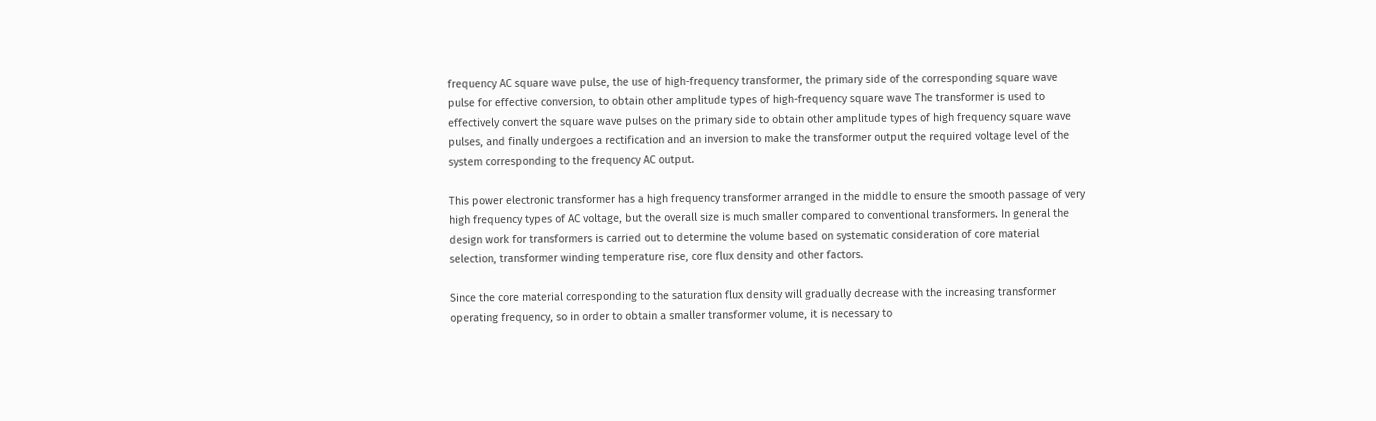frequency AC square wave pulse, the use of high-frequency transformer, the primary side of the corresponding square wave pulse for effective conversion, to obtain other amplitude types of high-frequency square wave The transformer is used to effectively convert the square wave pulses on the primary side to obtain other amplitude types of high frequency square wave pulses, and finally undergoes a rectification and an inversion to make the transformer output the required voltage level of the system corresponding to the frequency AC output.

This power electronic transformer has a high frequency transformer arranged in the middle to ensure the smooth passage of very high frequency types of AC voltage, but the overall size is much smaller compared to conventional transformers. In general the design work for transformers is carried out to determine the volume based on systematic consideration of core material selection, transformer winding temperature rise, core flux density and other factors.

Since the core material corresponding to the saturation flux density will gradually decrease with the increasing transformer operating frequency, so in order to obtain a smaller transformer volume, it is necessary to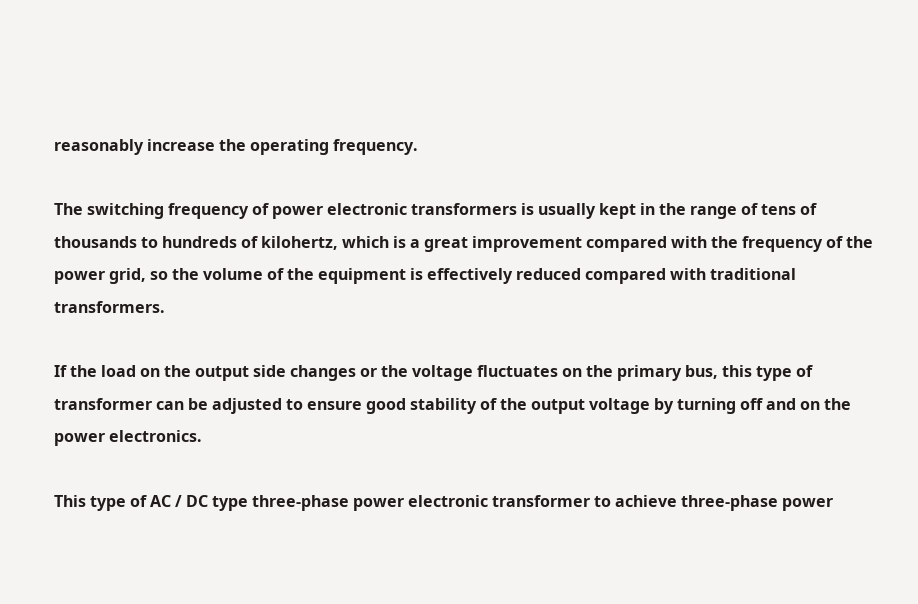reasonably increase the operating frequency.

The switching frequency of power electronic transformers is usually kept in the range of tens of thousands to hundreds of kilohertz, which is a great improvement compared with the frequency of the power grid, so the volume of the equipment is effectively reduced compared with traditional transformers.

If the load on the output side changes or the voltage fluctuates on the primary bus, this type of transformer can be adjusted to ensure good stability of the output voltage by turning off and on the power electronics.

This type of AC / DC type three-phase power electronic transformer to achieve three-phase power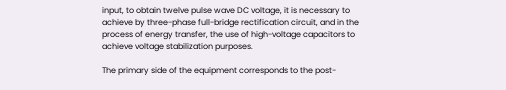input, to obtain twelve pulse wave DC voltage, it is necessary to achieve by three-phase full-bridge rectification circuit, and in the process of energy transfer, the use of high-voltage capacitors to achieve voltage stabilization purposes.

The primary side of the equipment corresponds to the post-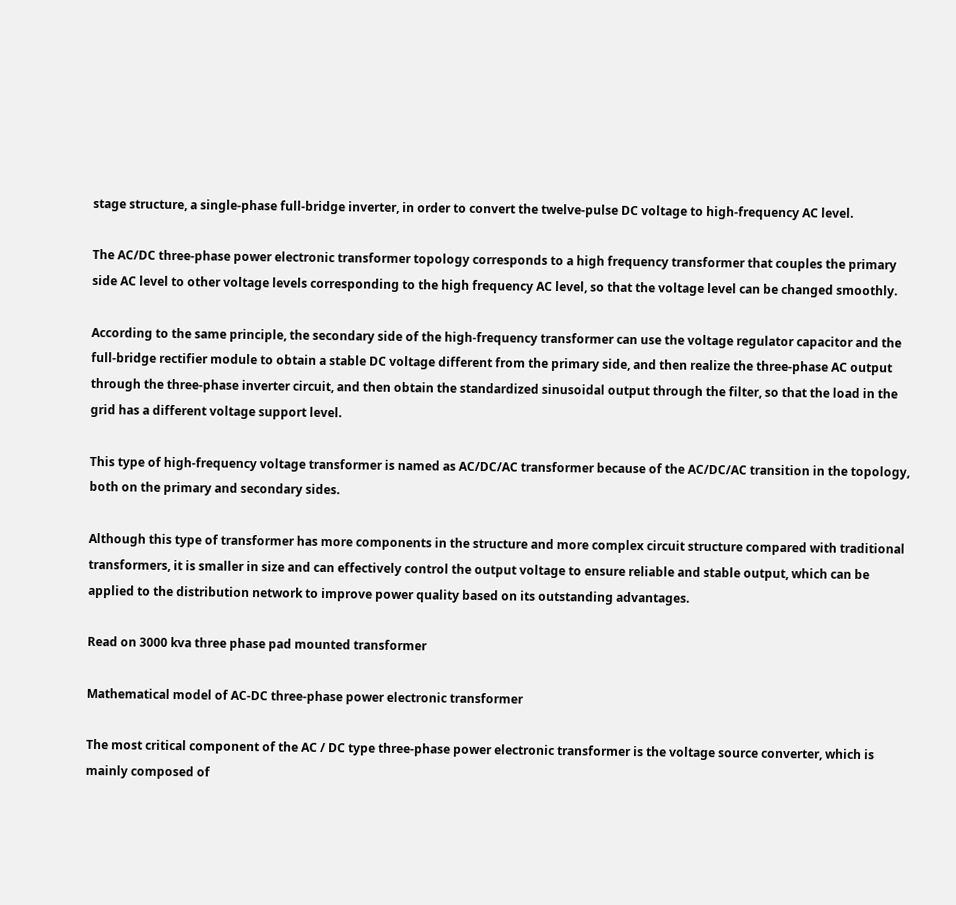stage structure, a single-phase full-bridge inverter, in order to convert the twelve-pulse DC voltage to high-frequency AC level.

The AC/DC three-phase power electronic transformer topology corresponds to a high frequency transformer that couples the primary side AC level to other voltage levels corresponding to the high frequency AC level, so that the voltage level can be changed smoothly.

According to the same principle, the secondary side of the high-frequency transformer can use the voltage regulator capacitor and the full-bridge rectifier module to obtain a stable DC voltage different from the primary side, and then realize the three-phase AC output through the three-phase inverter circuit, and then obtain the standardized sinusoidal output through the filter, so that the load in the grid has a different voltage support level.

This type of high-frequency voltage transformer is named as AC/DC/AC transformer because of the AC/DC/AC transition in the topology, both on the primary and secondary sides.

Although this type of transformer has more components in the structure and more complex circuit structure compared with traditional transformers, it is smaller in size and can effectively control the output voltage to ensure reliable and stable output, which can be applied to the distribution network to improve power quality based on its outstanding advantages.

Read on 3000 kva three phase pad mounted transformer

Mathematical model of AC-DC three-phase power electronic transformer

The most critical component of the AC / DC type three-phase power electronic transformer is the voltage source converter, which is mainly composed of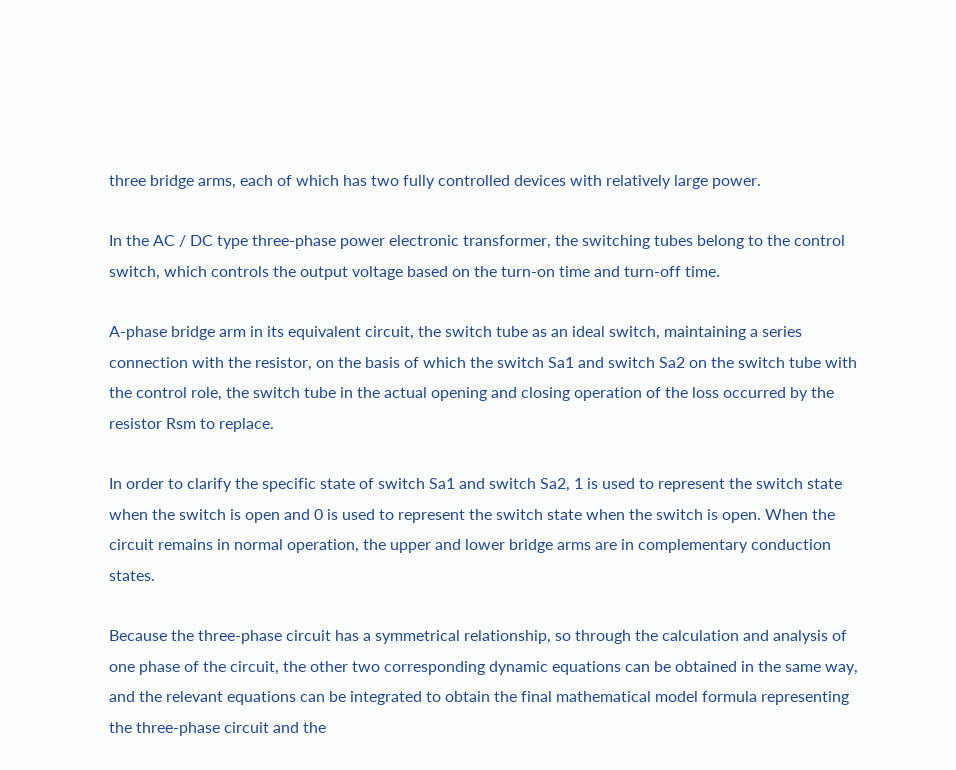three bridge arms, each of which has two fully controlled devices with relatively large power.

In the AC / DC type three-phase power electronic transformer, the switching tubes belong to the control switch, which controls the output voltage based on the turn-on time and turn-off time.

A-phase bridge arm in its equivalent circuit, the switch tube as an ideal switch, maintaining a series connection with the resistor, on the basis of which the switch Sa1 and switch Sa2 on the switch tube with the control role, the switch tube in the actual opening and closing operation of the loss occurred by the resistor Rsm to replace.

In order to clarify the specific state of switch Sa1 and switch Sa2, 1 is used to represent the switch state when the switch is open and 0 is used to represent the switch state when the switch is open. When the circuit remains in normal operation, the upper and lower bridge arms are in complementary conduction states.

Because the three-phase circuit has a symmetrical relationship, so through the calculation and analysis of one phase of the circuit, the other two corresponding dynamic equations can be obtained in the same way, and the relevant equations can be integrated to obtain the final mathematical model formula representing the three-phase circuit and the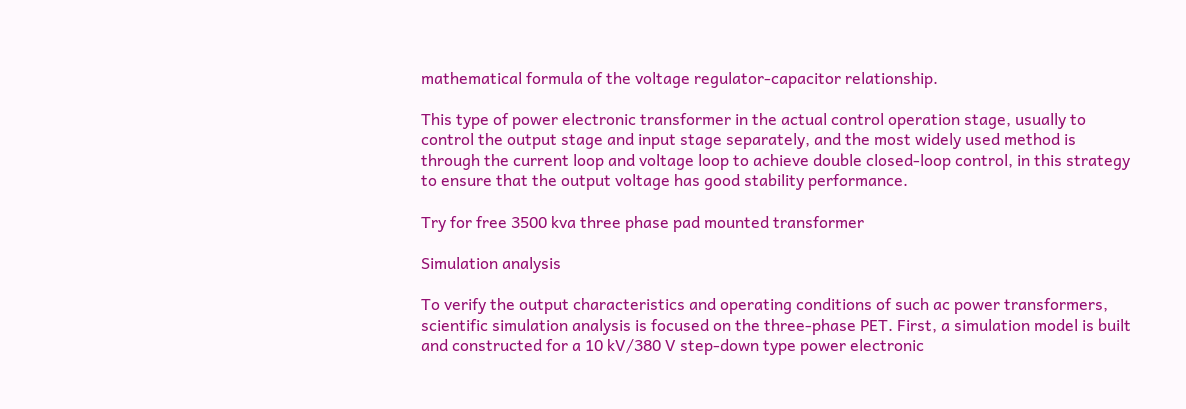mathematical formula of the voltage regulator-capacitor relationship.

This type of power electronic transformer in the actual control operation stage, usually to control the output stage and input stage separately, and the most widely used method is through the current loop and voltage loop to achieve double closed-loop control, in this strategy to ensure that the output voltage has good stability performance.

Try for free 3500 kva three phase pad mounted transformer

Simulation analysis

To verify the output characteristics and operating conditions of such ac power transformers, scientific simulation analysis is focused on the three-phase PET. First, a simulation model is built and constructed for a 10 kV/380 V step-down type power electronic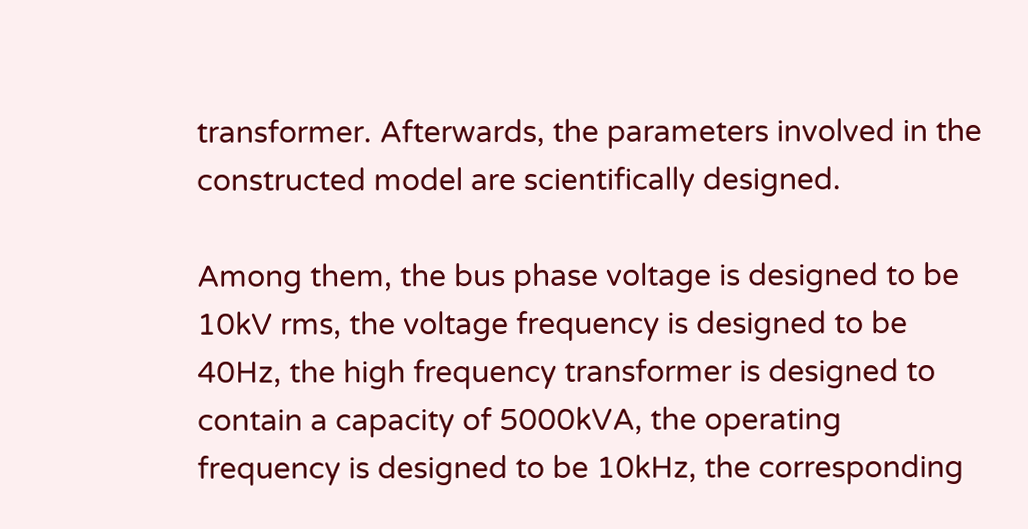transformer. Afterwards, the parameters involved in the constructed model are scientifically designed.

Among them, the bus phase voltage is designed to be 10kV rms, the voltage frequency is designed to be 40Hz, the high frequency transformer is designed to contain a capacity of 5000kVA, the operating frequency is designed to be 10kHz, the corresponding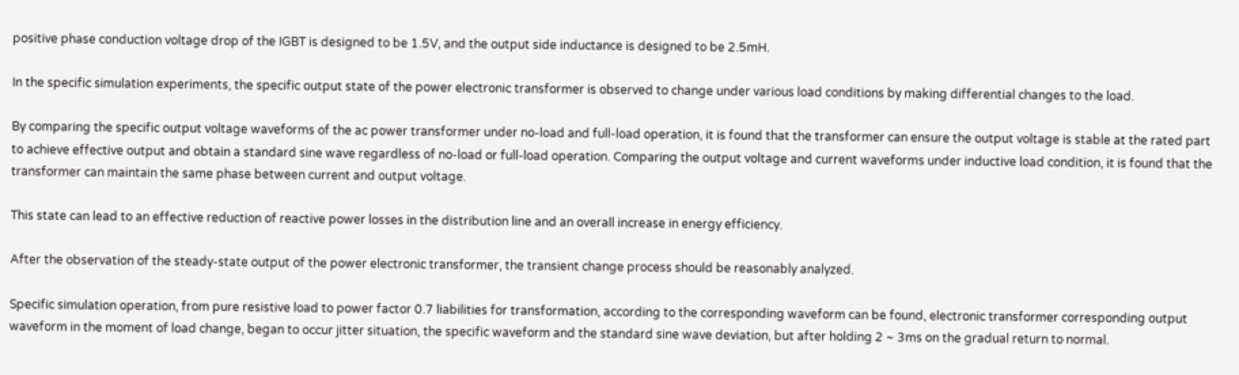positive phase conduction voltage drop of the IGBT is designed to be 1.5V, and the output side inductance is designed to be 2.5mH.

In the specific simulation experiments, the specific output state of the power electronic transformer is observed to change under various load conditions by making differential changes to the load.

By comparing the specific output voltage waveforms of the ac power transformer under no-load and full-load operation, it is found that the transformer can ensure the output voltage is stable at the rated part to achieve effective output and obtain a standard sine wave regardless of no-load or full-load operation. Comparing the output voltage and current waveforms under inductive load condition, it is found that the transformer can maintain the same phase between current and output voltage.

This state can lead to an effective reduction of reactive power losses in the distribution line and an overall increase in energy efficiency.

After the observation of the steady-state output of the power electronic transformer, the transient change process should be reasonably analyzed.

Specific simulation operation, from pure resistive load to power factor 0.7 liabilities for transformation, according to the corresponding waveform can be found, electronic transformer corresponding output waveform in the moment of load change, began to occur jitter situation, the specific waveform and the standard sine wave deviation, but after holding 2 ~ 3ms on the gradual return to normal.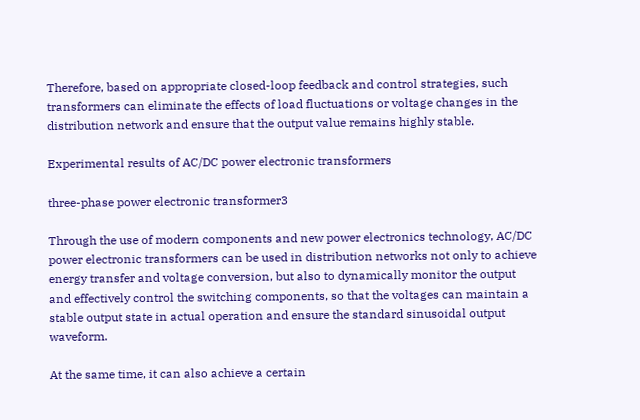Therefore, based on appropriate closed-loop feedback and control strategies, such transformers can eliminate the effects of load fluctuations or voltage changes in the distribution network and ensure that the output value remains highly stable.

Experimental results of AC/DC power electronic transformers

three-phase power electronic transformer3

Through the use of modern components and new power electronics technology, AC/DC power electronic transformers can be used in distribution networks not only to achieve energy transfer and voltage conversion, but also to dynamically monitor the output and effectively control the switching components, so that the voltages can maintain a stable output state in actual operation and ensure the standard sinusoidal output waveform.

At the same time, it can also achieve a certain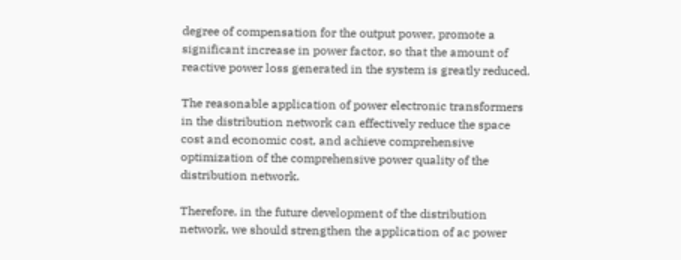degree of compensation for the output power, promote a significant increase in power factor, so that the amount of reactive power loss generated in the system is greatly reduced.

The reasonable application of power electronic transformers in the distribution network can effectively reduce the space cost and economic cost, and achieve comprehensive optimization of the comprehensive power quality of the distribution network.

Therefore, in the future development of the distribution network, we should strengthen the application of ac power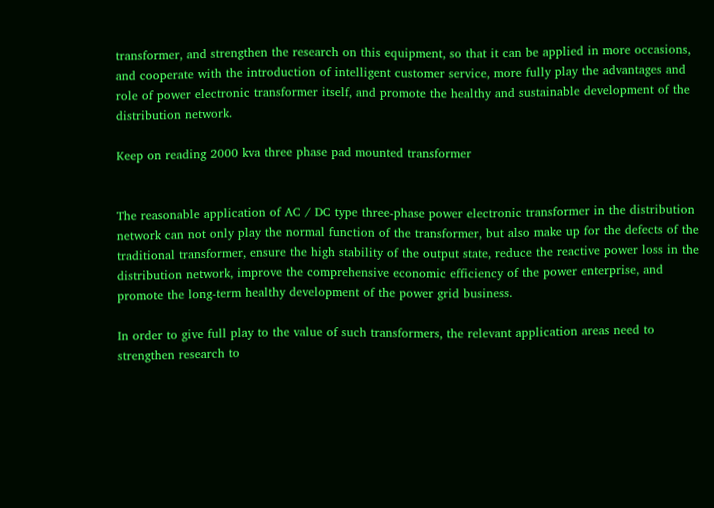transformer, and strengthen the research on this equipment, so that it can be applied in more occasions, and cooperate with the introduction of intelligent customer service, more fully play the advantages and role of power electronic transformer itself, and promote the healthy and sustainable development of the distribution network.

Keep on reading 2000 kva three phase pad mounted transformer


The reasonable application of AC / DC type three-phase power electronic transformer in the distribution network can not only play the normal function of the transformer, but also make up for the defects of the traditional transformer, ensure the high stability of the output state, reduce the reactive power loss in the distribution network, improve the comprehensive economic efficiency of the power enterprise, and promote the long-term healthy development of the power grid business.

In order to give full play to the value of such transformers, the relevant application areas need to strengthen research to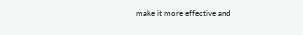make it more effective and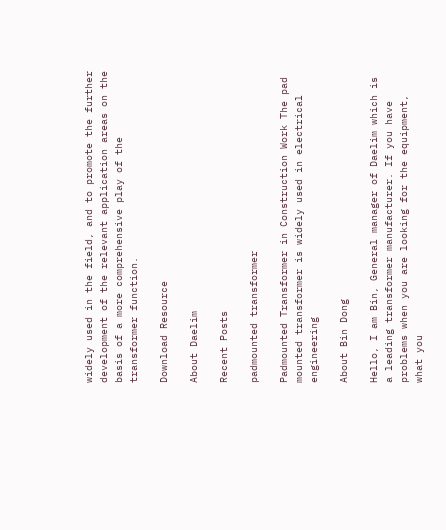widely used in the field, and to promote the further development of the relevant application areas on the basis of a more comprehensive play of the transformer function.

Download Resource

About Daelim

Recent Posts

padmounted transformer

Padmounted Transformer in Construction Work The pad mounted transformer is widely used in electrical engineering

About Bin Dong

Hello, I am Bin, General manager of Daelim which is a leading transformer manufacturer. If you have problems when you are looking for the equipment, what you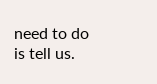need to do is tell us.